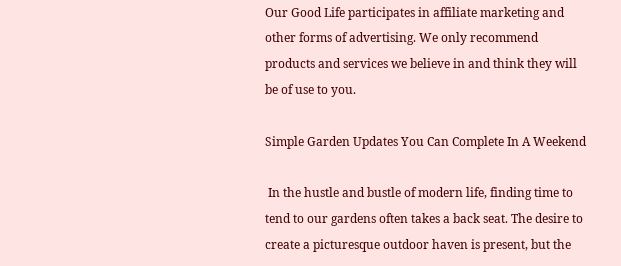Our Good Life participates in affiliate marketing and other forms of advertising. We only recommend products and services we believe in and think they will be of use to you.

Simple Garden Updates You Can Complete In A Weekend

 In the hustle and bustle of modern life, finding time to tend to our gardens often takes a back seat. The desire to create a picturesque outdoor haven is present, but the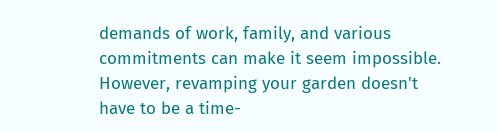demands of work, family, and various commitments can make it seem impossible. However, revamping your garden doesn't have to be a time-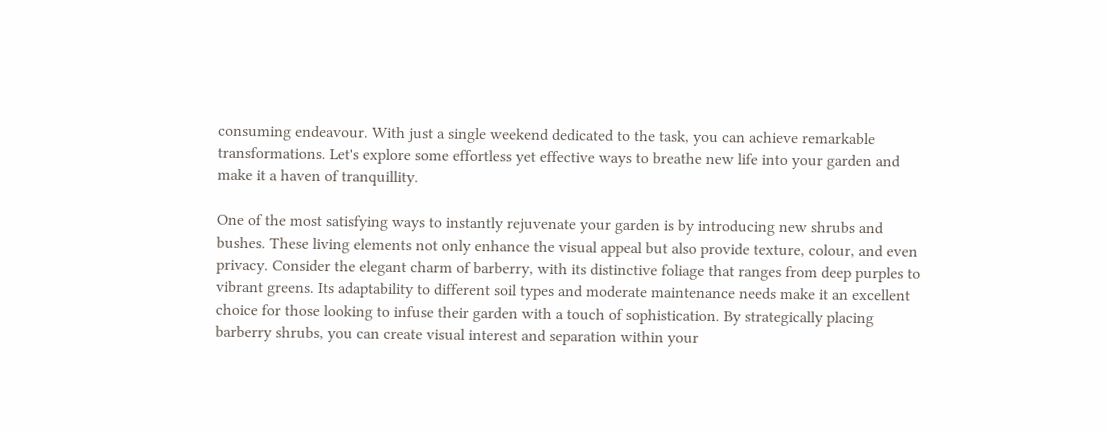consuming endeavour. With just a single weekend dedicated to the task, you can achieve remarkable transformations. Let's explore some effortless yet effective ways to breathe new life into your garden and make it a haven of tranquillity.

One of the most satisfying ways to instantly rejuvenate your garden is by introducing new shrubs and bushes. These living elements not only enhance the visual appeal but also provide texture, colour, and even privacy. Consider the elegant charm of barberry, with its distinctive foliage that ranges from deep purples to vibrant greens. Its adaptability to different soil types and moderate maintenance needs make it an excellent choice for those looking to infuse their garden with a touch of sophistication. By strategically placing barberry shrubs, you can create visual interest and separation within your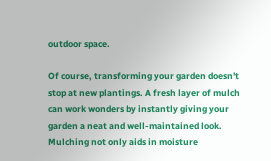outdoor space.

Of course, transforming your garden doesn't stop at new plantings. A fresh layer of mulch can work wonders by instantly giving your garden a neat and well-maintained look. Mulching not only aids in moisture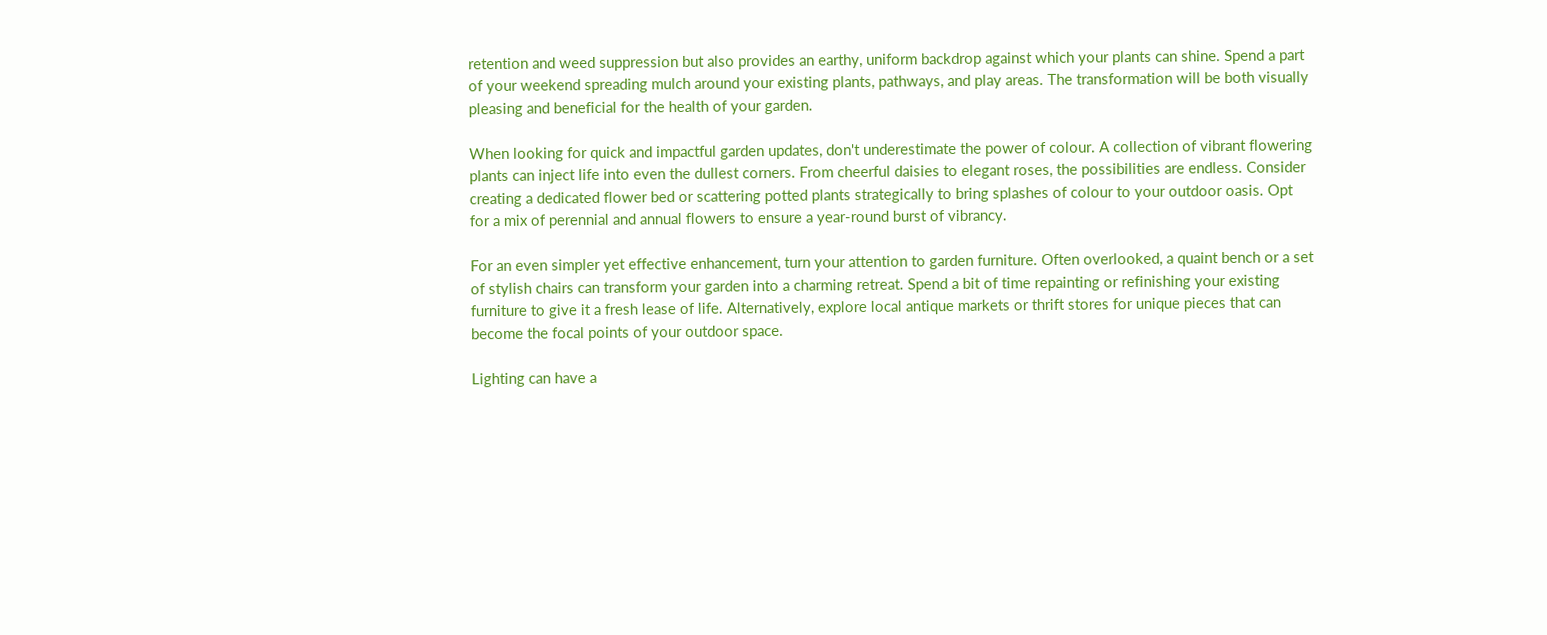retention and weed suppression but also provides an earthy, uniform backdrop against which your plants can shine. Spend a part of your weekend spreading mulch around your existing plants, pathways, and play areas. The transformation will be both visually pleasing and beneficial for the health of your garden.

When looking for quick and impactful garden updates, don't underestimate the power of colour. A collection of vibrant flowering plants can inject life into even the dullest corners. From cheerful daisies to elegant roses, the possibilities are endless. Consider creating a dedicated flower bed or scattering potted plants strategically to bring splashes of colour to your outdoor oasis. Opt for a mix of perennial and annual flowers to ensure a year-round burst of vibrancy.

For an even simpler yet effective enhancement, turn your attention to garden furniture. Often overlooked, a quaint bench or a set of stylish chairs can transform your garden into a charming retreat. Spend a bit of time repainting or refinishing your existing furniture to give it a fresh lease of life. Alternatively, explore local antique markets or thrift stores for unique pieces that can become the focal points of your outdoor space.

Lighting can have a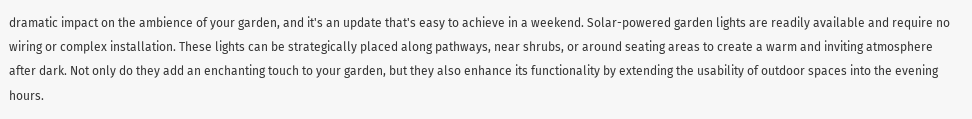dramatic impact on the ambience of your garden, and it's an update that's easy to achieve in a weekend. Solar-powered garden lights are readily available and require no wiring or complex installation. These lights can be strategically placed along pathways, near shrubs, or around seating areas to create a warm and inviting atmosphere after dark. Not only do they add an enchanting touch to your garden, but they also enhance its functionality by extending the usability of outdoor spaces into the evening hours.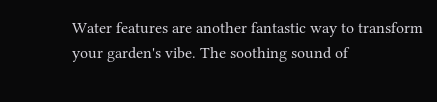Water features are another fantastic way to transform your garden's vibe. The soothing sound of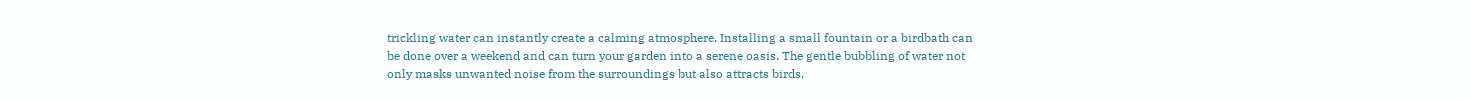trickling water can instantly create a calming atmosphere. Installing a small fountain or a birdbath can be done over a weekend and can turn your garden into a serene oasis. The gentle bubbling of water not only masks unwanted noise from the surroundings but also attracts birds,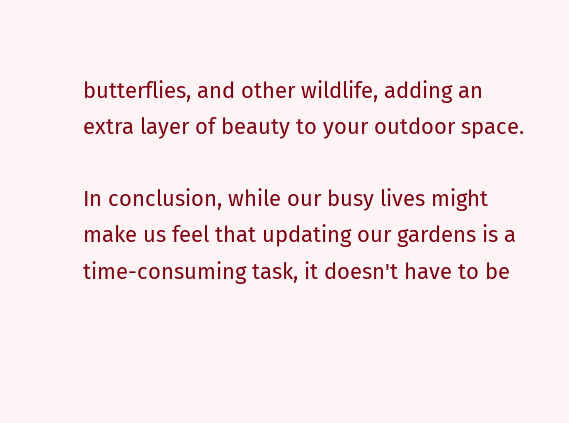butterflies, and other wildlife, adding an extra layer of beauty to your outdoor space.

In conclusion, while our busy lives might make us feel that updating our gardens is a time-consuming task, it doesn't have to be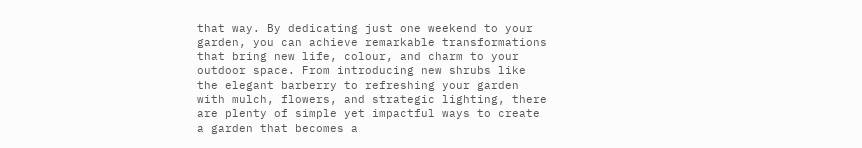that way. By dedicating just one weekend to your garden, you can achieve remarkable transformations that bring new life, colour, and charm to your outdoor space. From introducing new shrubs like the elegant barberry to refreshing your garden with mulch, flowers, and strategic lighting, there are plenty of simple yet impactful ways to create a garden that becomes a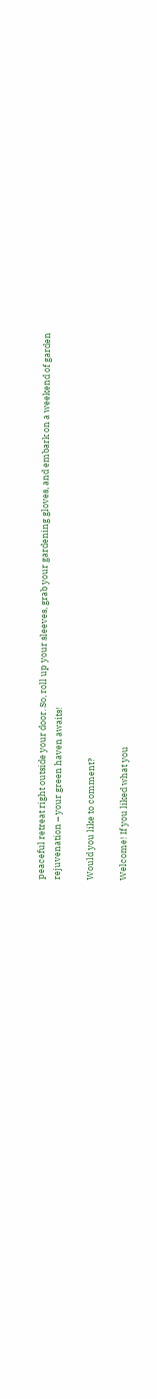peaceful retreat right outside your door. So, roll up your sleeves, grab your gardening gloves, and embark on a weekend of garden rejuvenation – your green haven awaits!

Would you like to comment?

Welcome! If you liked what you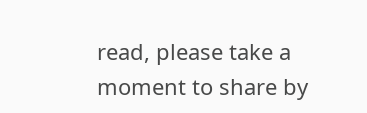read, please take a moment to share by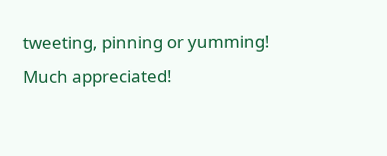tweeting, pinning or yumming! Much appreciated!